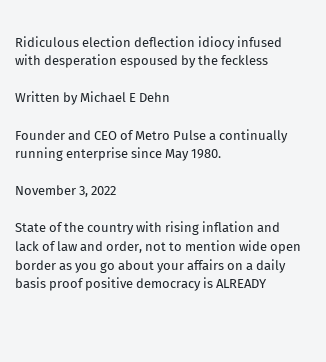Ridiculous election deflection idiocy infused with desperation espoused by the feckless

Written by Michael E Dehn

Founder and CEO of Metro Pulse a continually running enterprise since May 1980.

November 3, 2022

State of the country with rising inflation and lack of law and order, not to mention wide open border as you go about your affairs on a daily basis proof positive democracy is ALREADY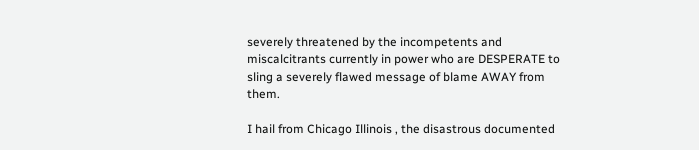severely threatened by the incompetents and miscalcitrants currently in power who are DESPERATE to sling a severely flawed message of blame AWAY from them.

I hail from Chicago Illinois , the disastrous documented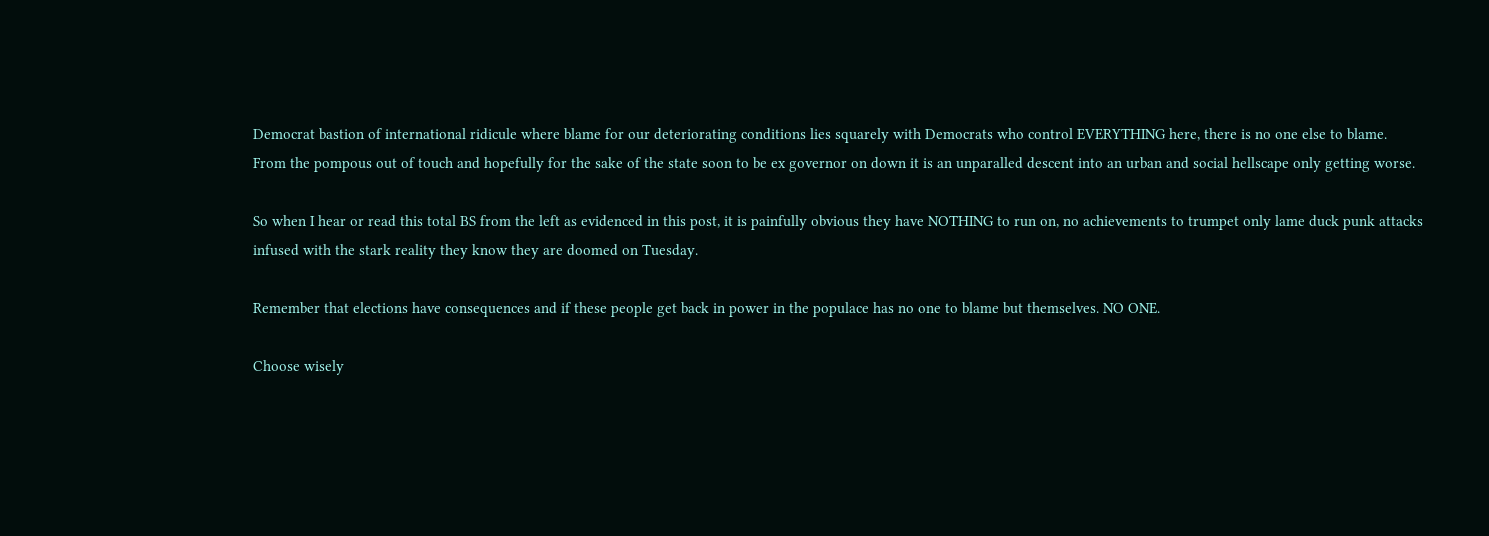Democrat bastion of international ridicule where blame for our deteriorating conditions lies squarely with Democrats who control EVERYTHING here, there is no one else to blame. From the pompous out of touch and hopefully for the sake of the state soon to be ex governor on down it is an unparalled descent into an urban and social hellscape only getting worse.

So when I hear or read this total BS from the left as evidenced in this post, it is painfully obvious they have NOTHING to run on, no achievements to trumpet only lame duck punk attacks infused with the stark reality they know they are doomed on Tuesday.

Remember that elections have consequences and if these people get back in power in the populace has no one to blame but themselves. NO ONE.

Choose wisely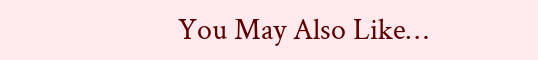You May Also Like…